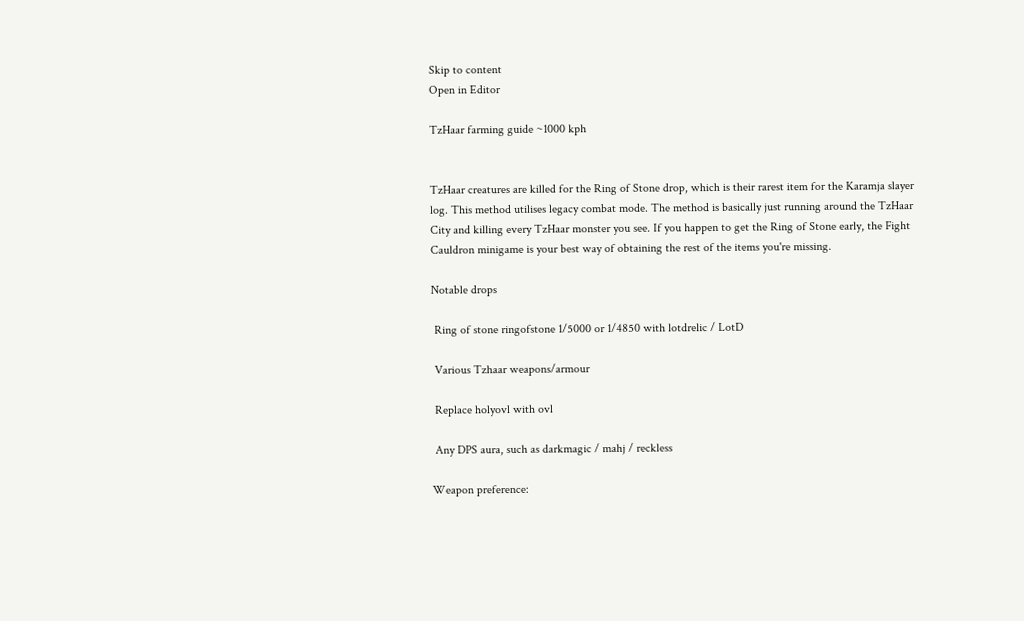Skip to content
Open in Editor

TzHaar farming guide ~1000 kph


TzHaar creatures are killed for the Ring of Stone drop, which is their rarest item for the Karamja slayer log. This method utilises legacy combat mode. The method is basically just running around the TzHaar City and killing every TzHaar monster you see. If you happen to get the Ring of Stone early, the Fight Cauldron minigame is your best way of obtaining the rest of the items you're missing.

Notable drops

 Ring of stone ringofstone 1/5000 or 1/4850 with lotdrelic / LotD

 Various Tzhaar weapons/armour

 Replace holyovl with ovl

 Any DPS aura, such as darkmagic / mahj / reckless

Weapon preference: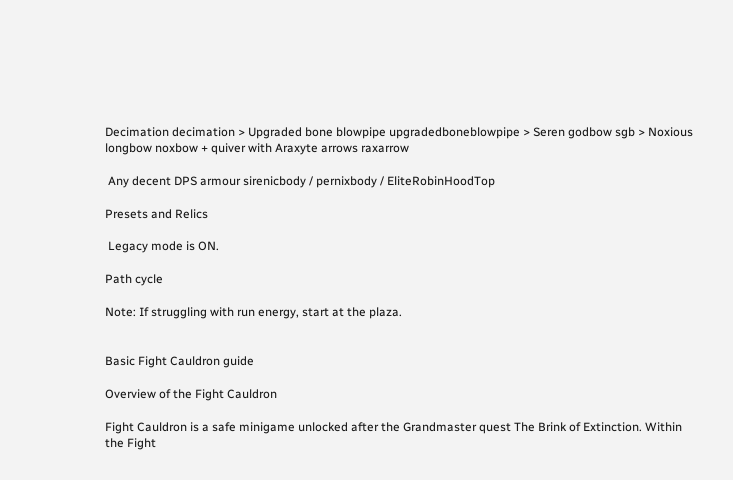Decimation decimation > Upgraded bone blowpipe upgradedboneblowpipe > Seren godbow sgb > Noxious longbow noxbow + quiver with Araxyte arrows raxarrow

 Any decent DPS armour sirenicbody / pernixbody / EliteRobinHoodTop

Presets and Relics

 Legacy mode is ON.

Path cycle

Note: If struggling with run energy, start at the plaza.


Basic Fight Cauldron guide

Overview of the Fight Cauldron

Fight Cauldron is a safe minigame unlocked after the Grandmaster quest The Brink of Extinction. Within the Fight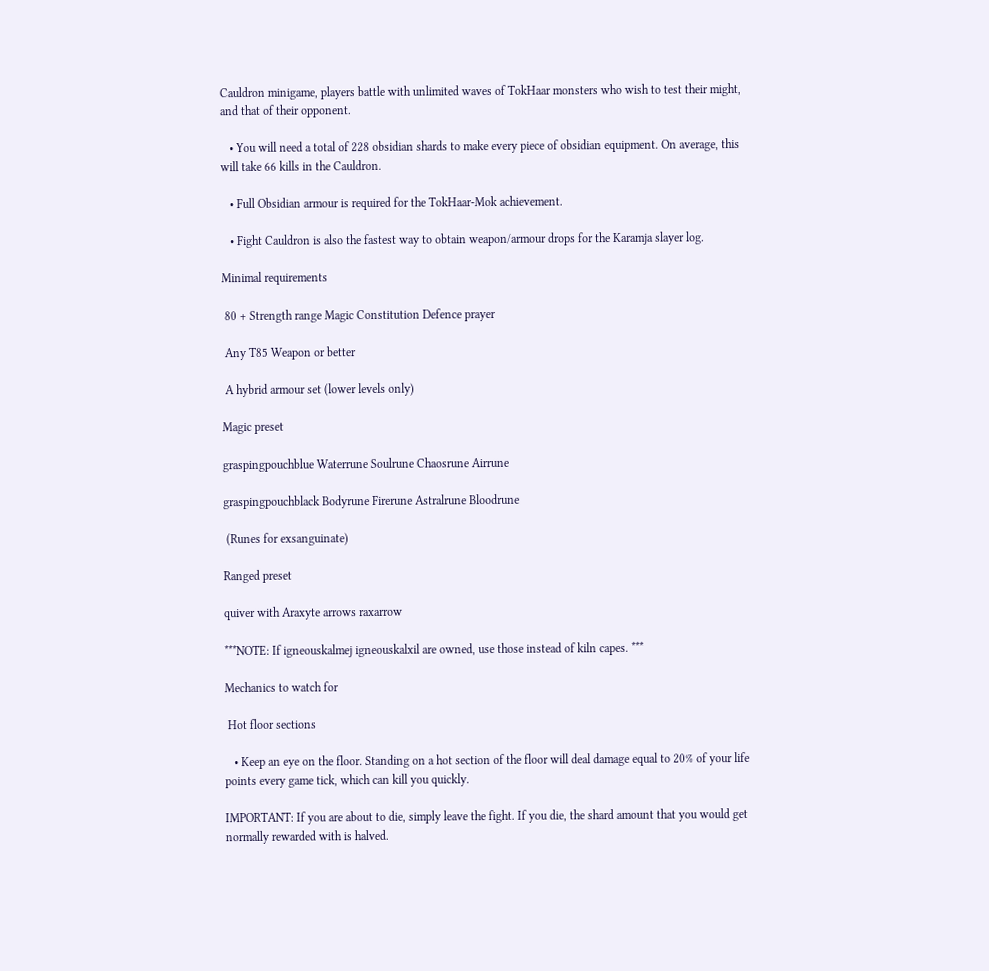Cauldron minigame, players battle with unlimited waves of TokHaar monsters who wish to test their might, and that of their opponent.

   • You will need a total of 228 obsidian shards to make every piece of obsidian equipment. On average, this will take 66 kills in the Cauldron.

   • Full Obsidian armour is required for the TokHaar-Mok achievement.

   • Fight Cauldron is also the fastest way to obtain weapon/armour drops for the Karamja slayer log.

Minimal requirements

 80 + Strength range Magic Constitution Defence prayer

 Any T85 Weapon or better

 A hybrid armour set (lower levels only)

Magic preset

graspingpouchblue Waterrune Soulrune Chaosrune Airrune

graspingpouchblack Bodyrune Firerune Astralrune Bloodrune

 (Runes for exsanguinate)

Ranged preset

quiver with Araxyte arrows raxarrow

***NOTE: If igneouskalmej igneouskalxil are owned, use those instead of kiln capes. ***

Mechanics to watch for

 Hot floor sections

   • Keep an eye on the floor. Standing on a hot section of the floor will deal damage equal to 20% of your life points every game tick, which can kill you quickly.

IMPORTANT: If you are about to die, simply leave the fight. If you die, the shard amount that you would get normally rewarded with is halved.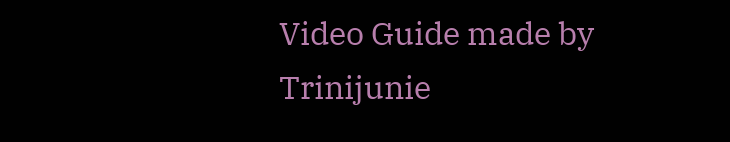Video Guide made by Trinijunie